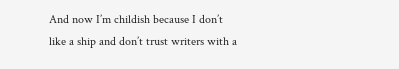And now I’m childish because I don’t like a ship and don’t trust writers with a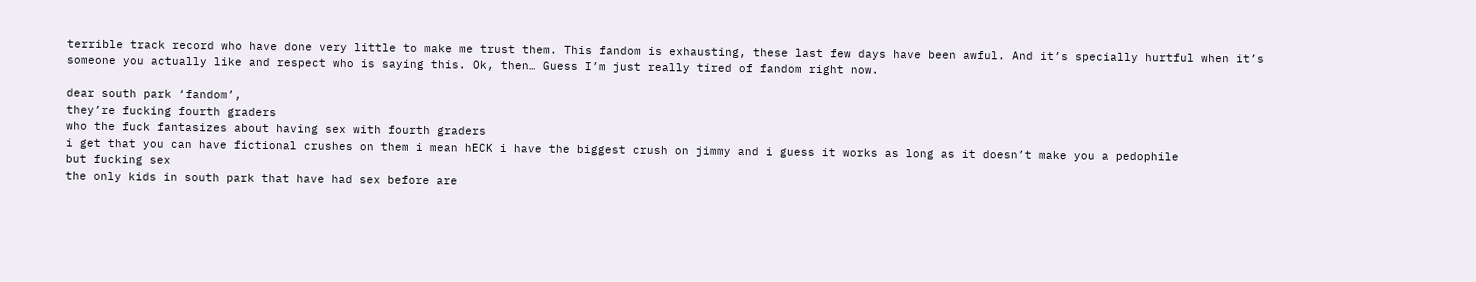terrible track record who have done very little to make me trust them. This fandom is exhausting, these last few days have been awful. And it’s specially hurtful when it’s someone you actually like and respect who is saying this. Ok, then… Guess I’m just really tired of fandom right now.

dear south park ‘fandom’,
they’re fucking fourth graders
who the fuck fantasizes about having sex with fourth graders
i get that you can have fictional crushes on them i mean hECK i have the biggest crush on jimmy and i guess it works as long as it doesn’t make you a pedophile
but fucking sex
the only kids in south park that have had sex before are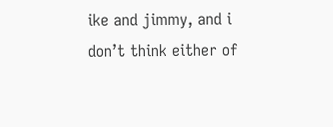ike and jimmy, and i don’t think either of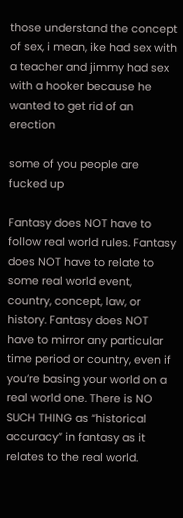those understand the concept of sex, i mean, ike had sex with a teacher and jimmy had sex with a hooker because he wanted to get rid of an erection

some of you people are fucked up

Fantasy does NOT have to follow real world rules. Fantasy does NOT have to relate to some real world event, country, concept, law, or history. Fantasy does NOT have to mirror any particular time period or country, even if you’re basing your world on a real world one. There is NO SUCH THING as “historical accuracy” in fantasy as it relates to the real world.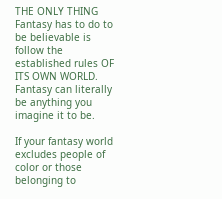THE ONLY THING Fantasy has to do to be believable is follow the established rules OF ITS OWN WORLD. Fantasy can literally be anything you imagine it to be.

If your fantasy world excludes people of color or those belonging to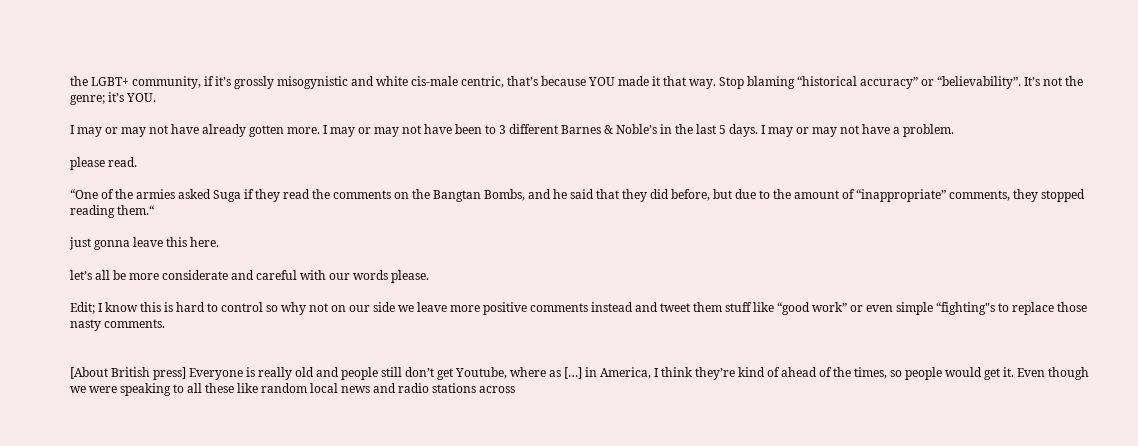the LGBT+ community, if it’s grossly misogynistic and white cis-male centric, that’s because YOU made it that way. Stop blaming “historical accuracy” or “believability”. It’s not the genre; it’s YOU.

I may or may not have already gotten more. I may or may not have been to 3 different Barnes & Noble’s in the last 5 days. I may or may not have a problem.

please read.

“One of the armies asked Suga if they read the comments on the Bangtan Bombs, and he said that they did before, but due to the amount of “inappropriate” comments, they stopped reading them.“

just gonna leave this here.

let’s all be more considerate and careful with our words please.

Edit; I know this is hard to control so why not on our side we leave more positive comments instead and tweet them stuff like “good work” or even simple “fighting"s to replace those nasty comments.


[About British press] Everyone is really old and people still don’t get Youtube, where as […] in America, I think they’re kind of ahead of the times, so people would get it. Even though we were speaking to all these like random local news and radio stations across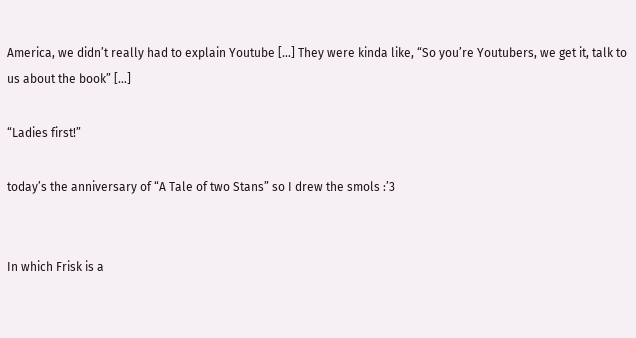America, we didn’t really had to explain Youtube […] They were kinda like, “So you’re Youtubers, we get it, talk to us about the book” […]

“Ladies first!”

today’s the anniversary of “A Tale of two Stans” so I drew the smols :’3


In which Frisk is a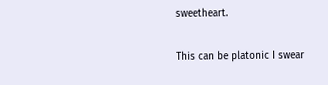sweetheart.

This can be platonic I swear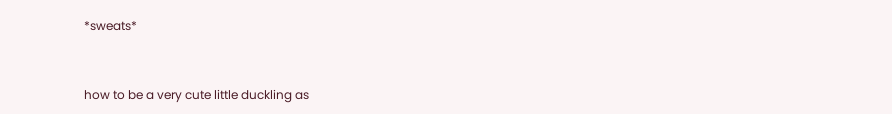*sweats*


how to be a very cute little duckling as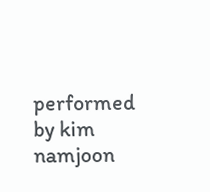performed by kim namjoon